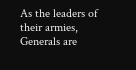As the leaders of their armies, Generals are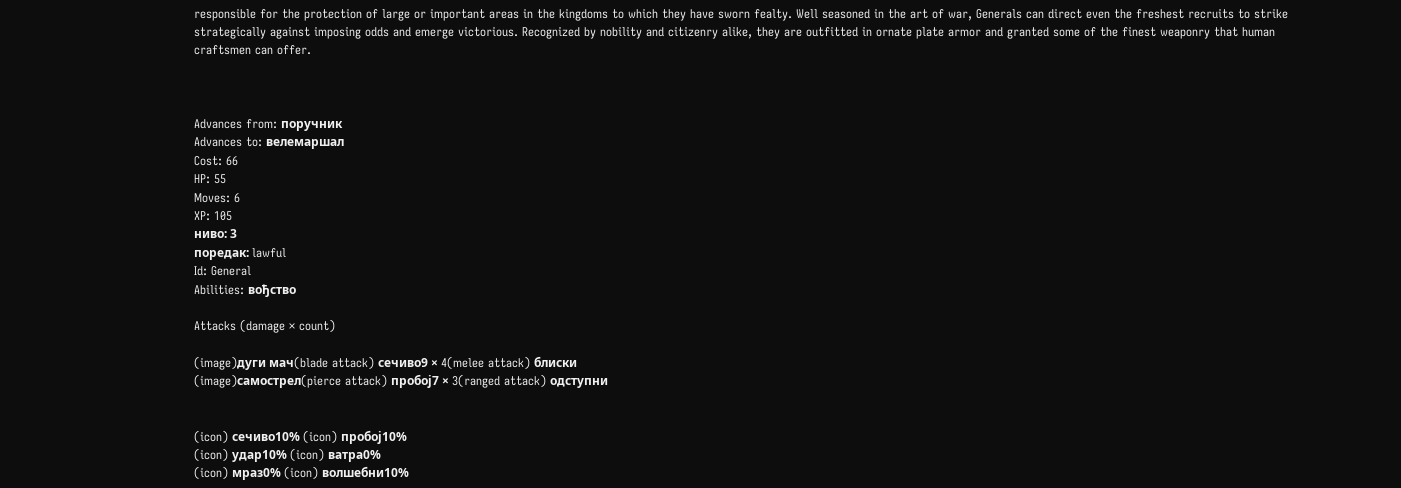responsible for the protection of large or important areas in the kingdoms to which they have sworn fealty. Well seasoned in the art of war, Generals can direct even the freshest recruits to strike strategically against imposing odds and emerge victorious. Recognized by nobility and citizenry alike, they are outfitted in ornate plate armor and granted some of the finest weaponry that human craftsmen can offer.



Advances from: поручник
Advances to: велемаршал
Cost: 66
HP: 55
Moves: 6
XP: 105
ниво: 3
поредак: lawful
Id: General
Abilities: вођство

Attacks (damage × count)

(image)дуги мач(blade attack) сечиво9 × 4(melee attack) блиски
(image)самострел(pierce attack) пробој7 × 3(ranged attack) одступни


(icon) сечиво10% (icon) пробој10%
(icon) удар10% (icon) ватра0%
(icon) мраз0% (icon) волшебни10%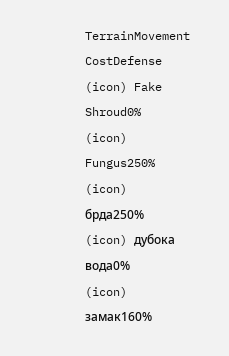TerrainMovement CostDefense
(icon) Fake Shroud0%
(icon) Fungus250%
(icon) брда250%
(icon) дубока вода0%
(icon) замак160%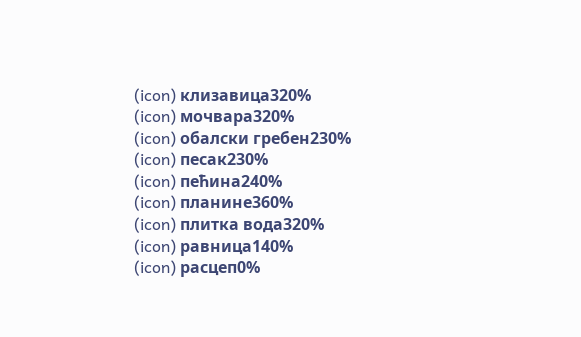(icon) клизавица320%
(icon) мочвара320%
(icon) обалски гребен230%
(icon) песак230%
(icon) пећина240%
(icon) планине360%
(icon) плитка вода320%
(icon) равница140%
(icon) расцеп0%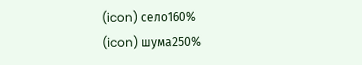(icon) село160%
(icon) шума250%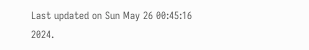Last updated on Sun May 26 00:45:16 2024.